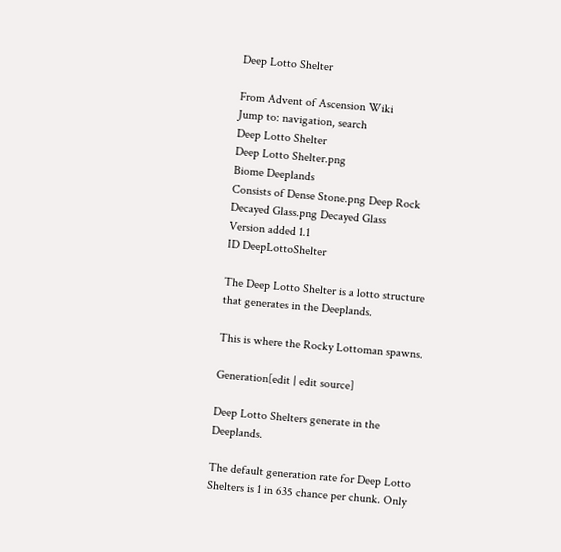Deep Lotto Shelter

From Advent of Ascension Wiki
Jump to: navigation, search
Deep Lotto Shelter
Deep Lotto Shelter.png
Biome Deeplands
Consists of Dense Stone.png Deep Rock
Decayed Glass.png Decayed Glass
Version added 1.1
ID DeepLottoShelter

The Deep Lotto Shelter is a lotto structure that generates in the Deeplands.

This is where the Rocky Lottoman spawns.

Generation[edit | edit source]

Deep Lotto Shelters generate in the Deeplands.

The default generation rate for Deep Lotto Shelters is 1 in 635 chance per chunk. Only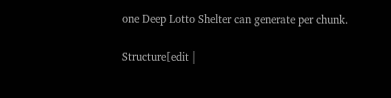one Deep Lotto Shelter can generate per chunk.

Structure[edit |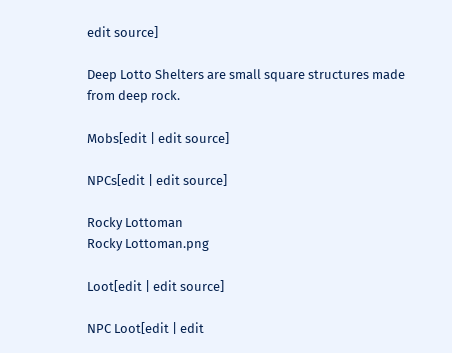edit source]

Deep Lotto Shelters are small square structures made from deep rock.

Mobs[edit | edit source]

NPCs[edit | edit source]

Rocky Lottoman
Rocky Lottoman.png

Loot[edit | edit source]

NPC Loot[edit | edit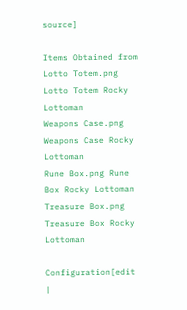source]

Items Obtained from
Lotto Totem.png Lotto Totem Rocky Lottoman
Weapons Case.png Weapons Case Rocky Lottoman
Rune Box.png Rune Box Rocky Lottoman
Treasure Box.png Treasure Box Rocky Lottoman

Configuration[edit |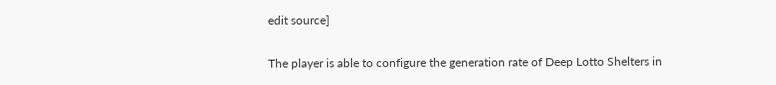edit source]

The player is able to configure the generation rate of Deep Lotto Shelters in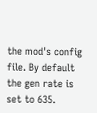the mod's config file. By default the gen rate is set to 635.